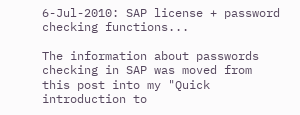6-Jul-2010: SAP license + password checking functions...

The information about passwords checking in SAP was moved from this post into my "Quick introduction to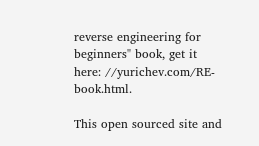reverse engineering for beginners" book, get it here: //yurichev.com/RE-book.html.

This open sourced site and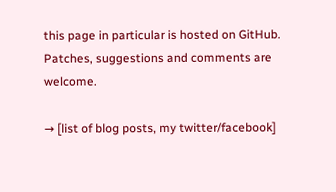this page in particular is hosted on GitHub. Patches, suggestions and comments are welcome.

→ [list of blog posts, my twitter/facebook]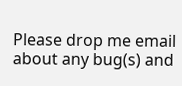Please drop me email about any bug(s) and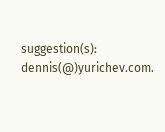suggestion(s): dennis(@)yurichev.com.